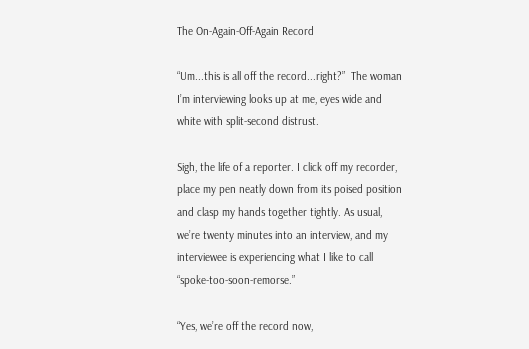The On-Again-Off-Again Record

“Um...this is all off the record...right?”  The woman I’m interviewing looks up at me, eyes wide and white with split-second distrust.

Sigh, the life of a reporter. I click off my recorder, place my pen neatly down from its poised position and clasp my hands together tightly. As usual, we’re twenty minutes into an interview, and my interviewee is experiencing what I like to call “spoke-too-soon-remorse.”

“Yes, we’re off the record now,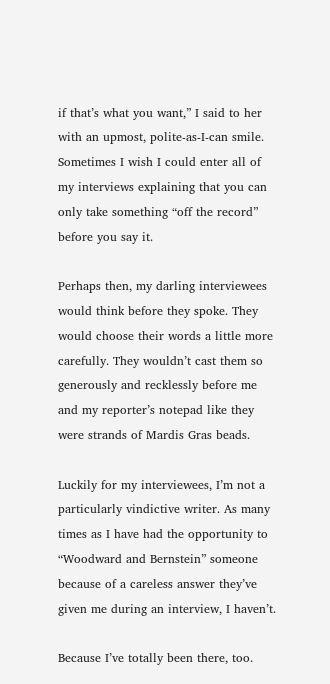if that’s what you want,” I said to her with an upmost, polite-as-I-can smile. Sometimes I wish I could enter all of my interviews explaining that you can only take something “off the record” before you say it.

Perhaps then, my darling interviewees would think before they spoke. They would choose their words a little more carefully. They wouldn’t cast them so generously and recklessly before me and my reporter’s notepad like they were strands of Mardis Gras beads.

Luckily for my interviewees, I’m not a particularly vindictive writer. As many times as I have had the opportunity to “Woodward and Bernstein” someone because of a careless answer they’ve given me during an interview, I haven’t.

Because I’ve totally been there, too.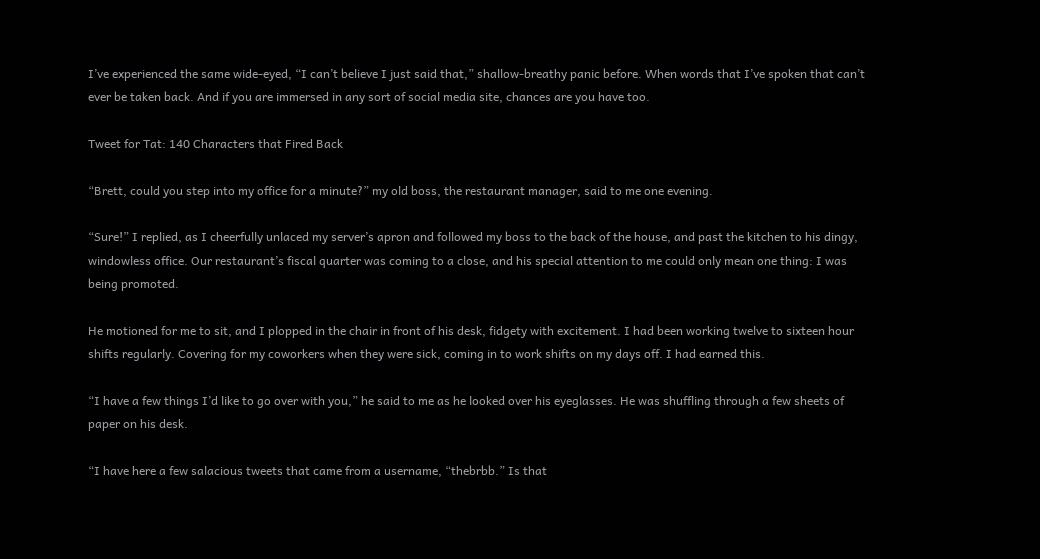I’ve experienced the same wide-eyed, “I can’t believe I just said that,” shallow-breathy panic before. When words that I’ve spoken that can’t ever be taken back. And if you are immersed in any sort of social media site, chances are you have too.

Tweet for Tat: 140 Characters that Fired Back

“Brett, could you step into my office for a minute?” my old boss, the restaurant manager, said to me one evening.

“Sure!” I replied, as I cheerfully unlaced my server’s apron and followed my boss to the back of the house, and past the kitchen to his dingy, windowless office. Our restaurant’s fiscal quarter was coming to a close, and his special attention to me could only mean one thing: I was being promoted.

He motioned for me to sit, and I plopped in the chair in front of his desk, fidgety with excitement. I had been working twelve to sixteen hour shifts regularly. Covering for my coworkers when they were sick, coming in to work shifts on my days off. I had earned this.

“I have a few things I’d like to go over with you,” he said to me as he looked over his eyeglasses. He was shuffling through a few sheets of paper on his desk.

“I have here a few salacious tweets that came from a username, “thebrbb.” Is that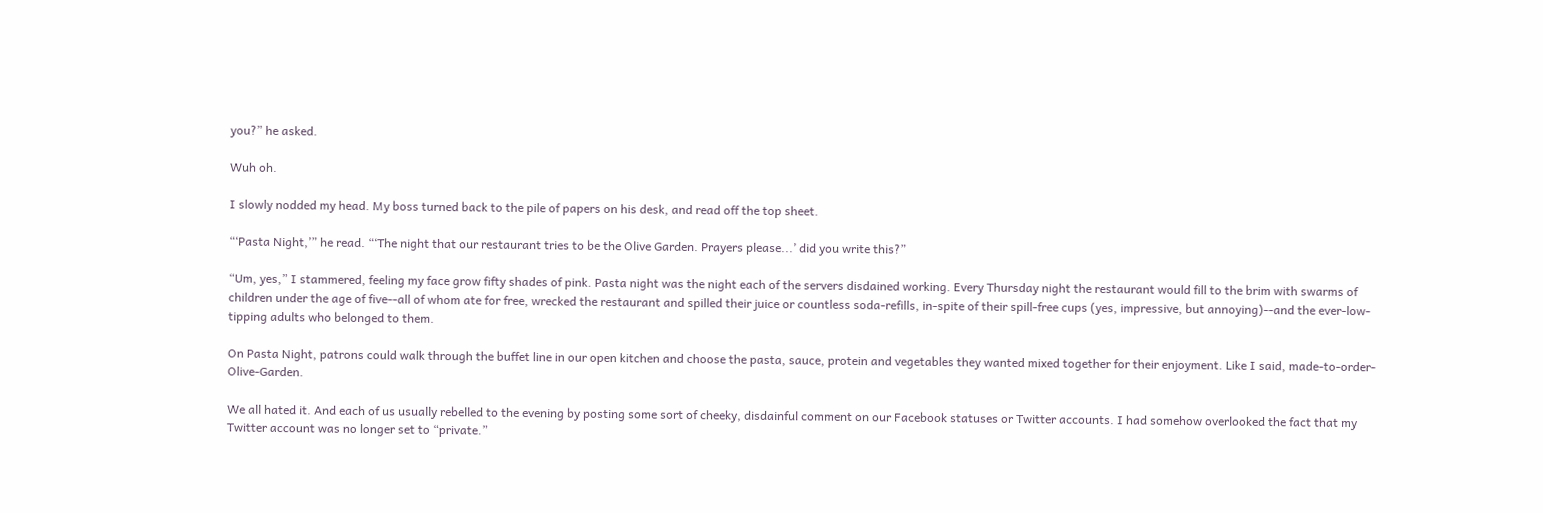you?” he asked.

Wuh oh.

I slowly nodded my head. My boss turned back to the pile of papers on his desk, and read off the top sheet.

“‘Pasta Night,’” he read. “‘The night that our restaurant tries to be the Olive Garden. Prayers please...’ did you write this?”

“Um, yes,” I stammered, feeling my face grow fifty shades of pink. Pasta night was the night each of the servers disdained working. Every Thursday night the restaurant would fill to the brim with swarms of children under the age of five--all of whom ate for free, wrecked the restaurant and spilled their juice or countless soda-refills, in-spite of their spill-free cups (yes, impressive, but annoying)--and the ever-low-tipping adults who belonged to them.

On Pasta Night, patrons could walk through the buffet line in our open kitchen and choose the pasta, sauce, protein and vegetables they wanted mixed together for their enjoyment. Like I said, made-to-order-Olive-Garden.

We all hated it. And each of us usually rebelled to the evening by posting some sort of cheeky, disdainful comment on our Facebook statuses or Twitter accounts. I had somehow overlooked the fact that my Twitter account was no longer set to “private.”